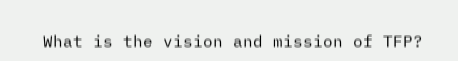What is the vision and mission of TFP?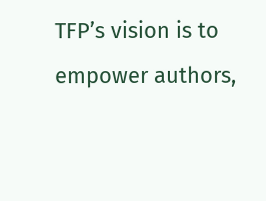TFP’s vision is to empower authors,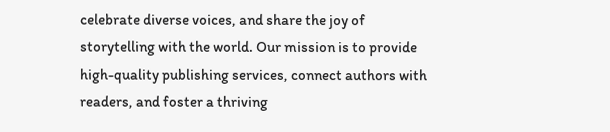celebrate diverse voices, and share the joy of storytelling with the world. Our mission is to provide high-quality publishing services, connect authors with readers, and foster a thriving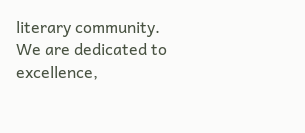literary community. We are dedicated to excellence,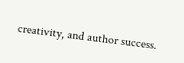creativity, and author success.